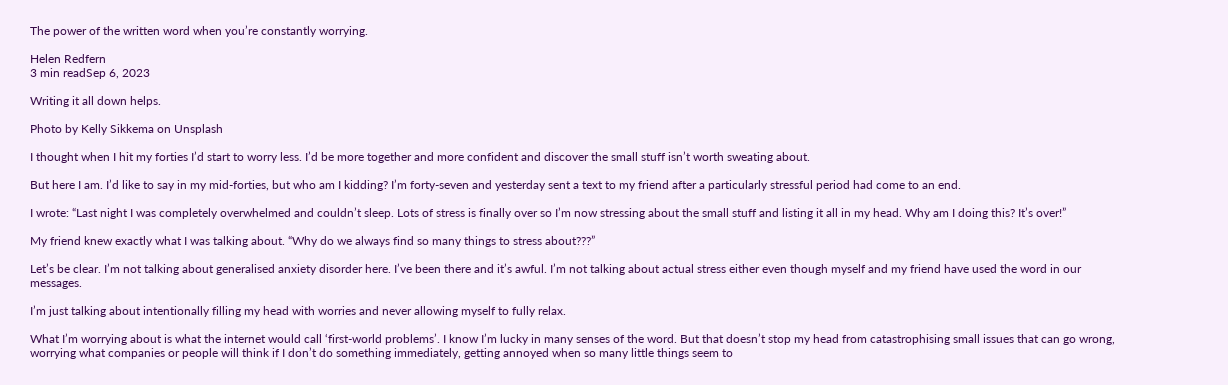The power of the written word when you’re constantly worrying.

Helen Redfern
3 min readSep 6, 2023

Writing it all down helps.

Photo by Kelly Sikkema on Unsplash

I thought when I hit my forties I’d start to worry less. I’d be more together and more confident and discover the small stuff isn’t worth sweating about.

But here I am. I’d like to say in my mid-forties, but who am I kidding? I’m forty-seven and yesterday sent a text to my friend after a particularly stressful period had come to an end.

I wrote: “Last night I was completely overwhelmed and couldn’t sleep. Lots of stress is finally over so I’m now stressing about the small stuff and listing it all in my head. Why am I doing this? It’s over!”

My friend knew exactly what I was talking about. “Why do we always find so many things to stress about???”

Let’s be clear. I’m not talking about generalised anxiety disorder here. I’ve been there and it’s awful. I’m not talking about actual stress either even though myself and my friend have used the word in our messages.

I’m just talking about intentionally filling my head with worries and never allowing myself to fully relax.

What I’m worrying about is what the internet would call ‘first-world problems’. I know I’m lucky in many senses of the word. But that doesn’t stop my head from catastrophising small issues that can go wrong, worrying what companies or people will think if I don’t do something immediately, getting annoyed when so many little things seem to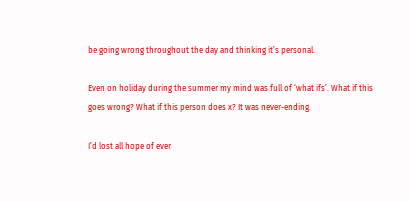be going wrong throughout the day and thinking it’s personal.

Even on holiday during the summer my mind was full of ‘what ifs’. What if this goes wrong? What if this person does x? It was never-ending.

I’d lost all hope of ever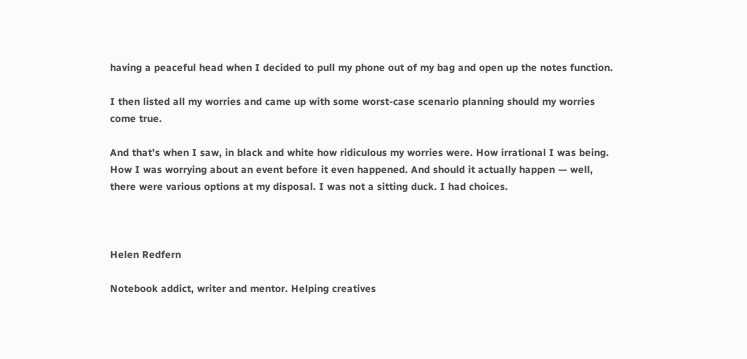having a peaceful head when I decided to pull my phone out of my bag and open up the notes function.

I then listed all my worries and came up with some worst-case scenario planning should my worries come true.

And that’s when I saw, in black and white how ridiculous my worries were. How irrational I was being. How I was worrying about an event before it even happened. And should it actually happen — well, there were various options at my disposal. I was not a sitting duck. I had choices.



Helen Redfern

Notebook addict, writer and mentor. Helping creatives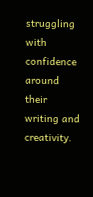struggling with confidence around their writing and creativity.